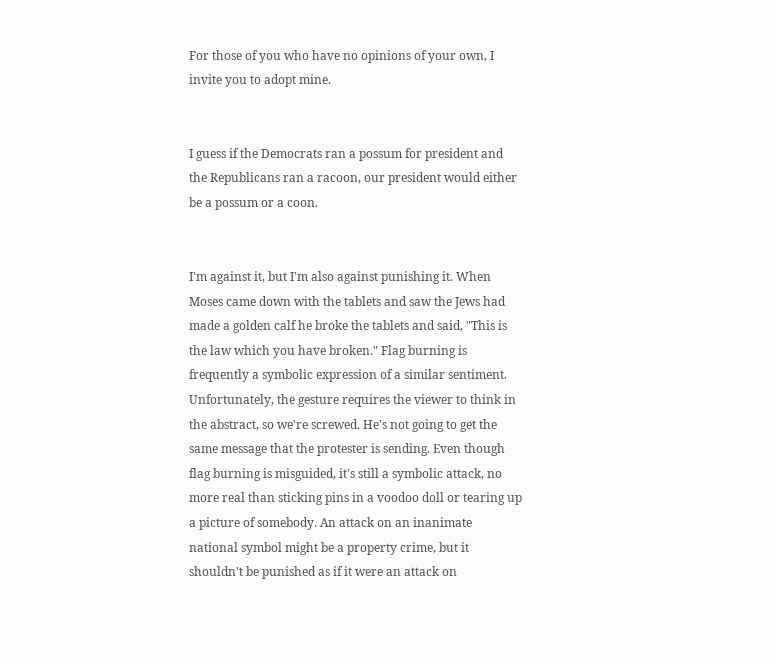For those of you who have no opinions of your own, I invite you to adopt mine.


I guess if the Democrats ran a possum for president and the Republicans ran a racoon, our president would either be a possum or a coon.


I'm against it, but I'm also against punishing it. When Moses came down with the tablets and saw the Jews had made a golden calf he broke the tablets and said, "This is the law which you have broken." Flag burning is frequently a symbolic expression of a similar sentiment. Unfortunately, the gesture requires the viewer to think in the abstract, so we're screwed. He's not going to get the same message that the protester is sending. Even though flag burning is misguided, it's still a symbolic attack, no more real than sticking pins in a voodoo doll or tearing up a picture of somebody. An attack on an inanimate national symbol might be a property crime, but it shouldn't be punished as if it were an attack on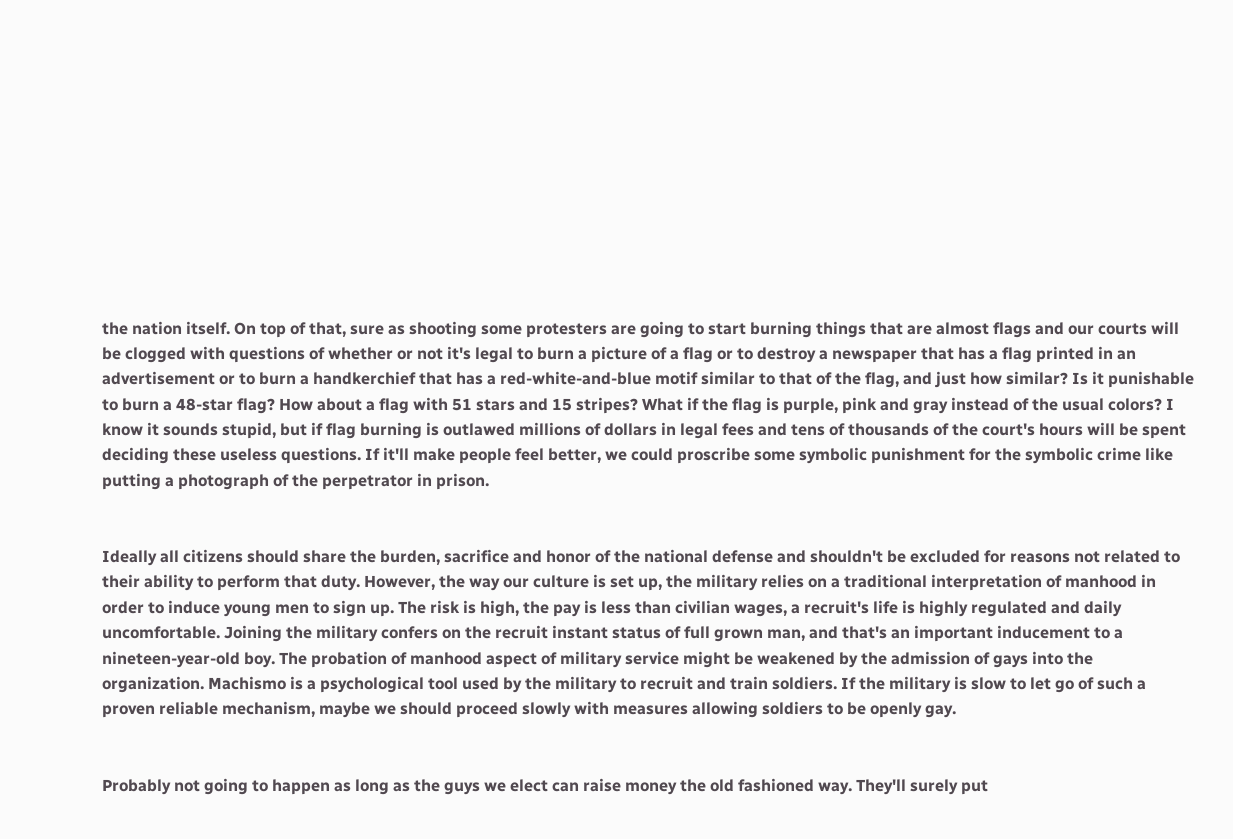the nation itself. On top of that, sure as shooting some protesters are going to start burning things that are almost flags and our courts will be clogged with questions of whether or not it's legal to burn a picture of a flag or to destroy a newspaper that has a flag printed in an advertisement or to burn a handkerchief that has a red-white-and-blue motif similar to that of the flag, and just how similar? Is it punishable to burn a 48-star flag? How about a flag with 51 stars and 15 stripes? What if the flag is purple, pink and gray instead of the usual colors? I know it sounds stupid, but if flag burning is outlawed millions of dollars in legal fees and tens of thousands of the court's hours will be spent deciding these useless questions. If it'll make people feel better, we could proscribe some symbolic punishment for the symbolic crime like putting a photograph of the perpetrator in prison.


Ideally all citizens should share the burden, sacrifice and honor of the national defense and shouldn't be excluded for reasons not related to their ability to perform that duty. However, the way our culture is set up, the military relies on a traditional interpretation of manhood in order to induce young men to sign up. The risk is high, the pay is less than civilian wages, a recruit's life is highly regulated and daily uncomfortable. Joining the military confers on the recruit instant status of full grown man, and that's an important inducement to a nineteen-year-old boy. The probation of manhood aspect of military service might be weakened by the admission of gays into the organization. Machismo is a psychological tool used by the military to recruit and train soldiers. If the military is slow to let go of such a proven reliable mechanism, maybe we should proceed slowly with measures allowing soldiers to be openly gay.


Probably not going to happen as long as the guys we elect can raise money the old fashioned way. They'll surely put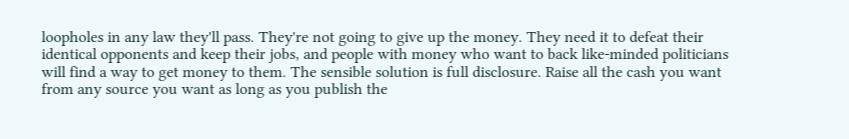loopholes in any law they'll pass. They're not going to give up the money. They need it to defeat their identical opponents and keep their jobs, and people with money who want to back like-minded politicians will find a way to get money to them. The sensible solution is full disclosure. Raise all the cash you want from any source you want as long as you publish the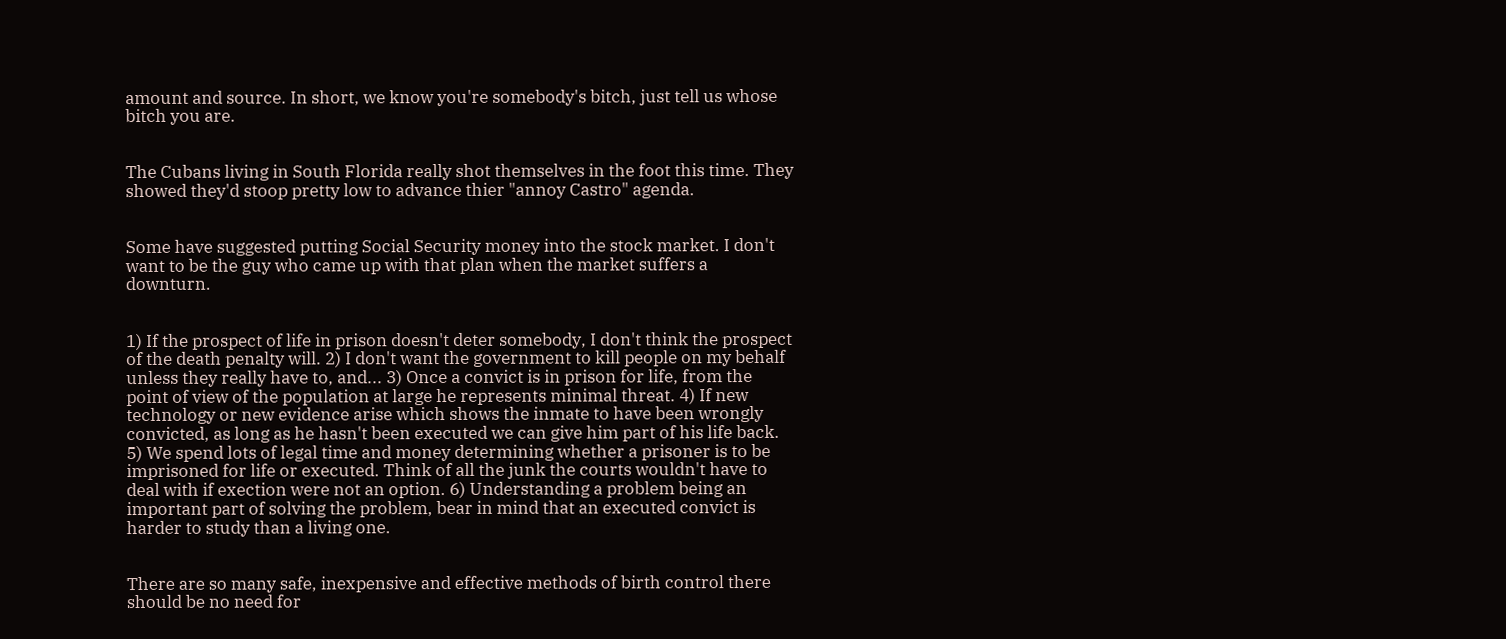amount and source. In short, we know you're somebody's bitch, just tell us whose bitch you are.


The Cubans living in South Florida really shot themselves in the foot this time. They showed they'd stoop pretty low to advance thier "annoy Castro" agenda.


Some have suggested putting Social Security money into the stock market. I don't want to be the guy who came up with that plan when the market suffers a downturn.


1) If the prospect of life in prison doesn't deter somebody, I don't think the prospect of the death penalty will. 2) I don't want the government to kill people on my behalf unless they really have to, and... 3) Once a convict is in prison for life, from the point of view of the population at large he represents minimal threat. 4) If new technology or new evidence arise which shows the inmate to have been wrongly convicted, as long as he hasn't been executed we can give him part of his life back. 5) We spend lots of legal time and money determining whether a prisoner is to be imprisoned for life or executed. Think of all the junk the courts wouldn't have to deal with if exection were not an option. 6) Understanding a problem being an important part of solving the problem, bear in mind that an executed convict is harder to study than a living one.


There are so many safe, inexpensive and effective methods of birth control there should be no need for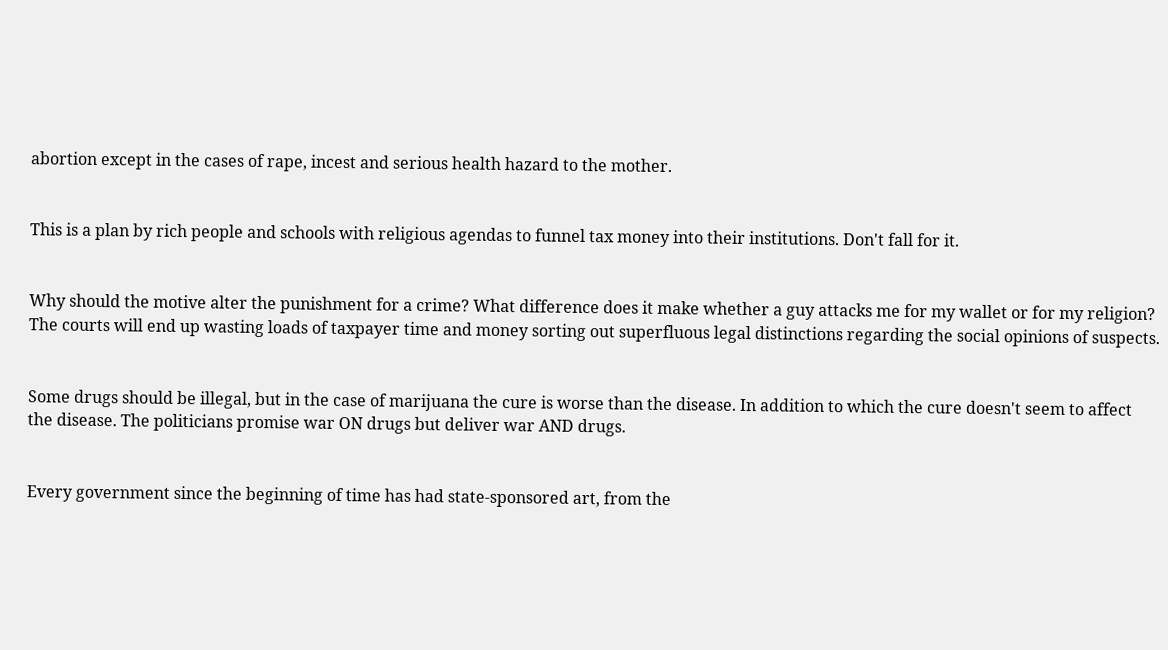abortion except in the cases of rape, incest and serious health hazard to the mother.


This is a plan by rich people and schools with religious agendas to funnel tax money into their institutions. Don't fall for it.


Why should the motive alter the punishment for a crime? What difference does it make whether a guy attacks me for my wallet or for my religion? The courts will end up wasting loads of taxpayer time and money sorting out superfluous legal distinctions regarding the social opinions of suspects.


Some drugs should be illegal, but in the case of marijuana the cure is worse than the disease. In addition to which the cure doesn't seem to affect the disease. The politicians promise war ON drugs but deliver war AND drugs.


Every government since the beginning of time has had state-sponsored art, from the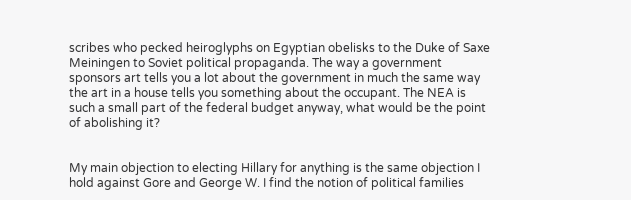scribes who pecked heiroglyphs on Egyptian obelisks to the Duke of Saxe Meiningen to Soviet political propaganda. The way a government sponsors art tells you a lot about the government in much the same way the art in a house tells you something about the occupant. The NEA is such a small part of the federal budget anyway, what would be the point of abolishing it?


My main objection to electing Hillary for anything is the same objection I hold against Gore and George W. I find the notion of political families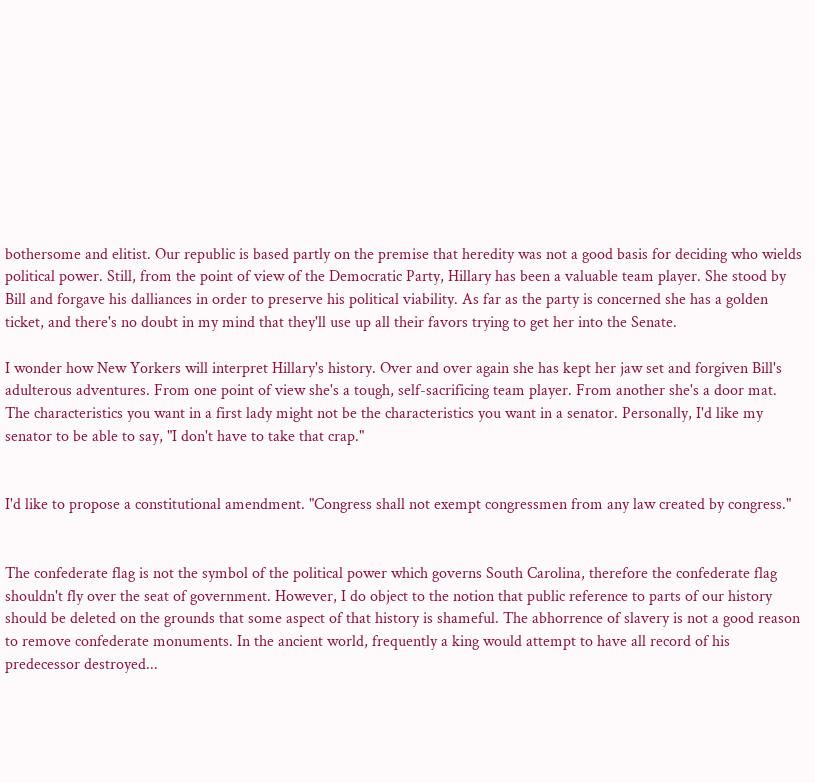bothersome and elitist. Our republic is based partly on the premise that heredity was not a good basis for deciding who wields political power. Still, from the point of view of the Democratic Party, Hillary has been a valuable team player. She stood by Bill and forgave his dalliances in order to preserve his political viability. As far as the party is concerned she has a golden ticket, and there's no doubt in my mind that they'll use up all their favors trying to get her into the Senate.

I wonder how New Yorkers will interpret Hillary's history. Over and over again she has kept her jaw set and forgiven Bill's adulterous adventures. From one point of view she's a tough, self-sacrificing team player. From another she's a door mat. The characteristics you want in a first lady might not be the characteristics you want in a senator. Personally, I'd like my senator to be able to say, "I don't have to take that crap."


I'd like to propose a constitutional amendment. "Congress shall not exempt congressmen from any law created by congress."


The confederate flag is not the symbol of the political power which governs South Carolina, therefore the confederate flag shouldn't fly over the seat of government. However, I do object to the notion that public reference to parts of our history should be deleted on the grounds that some aspect of that history is shameful. The abhorrence of slavery is not a good reason to remove confederate monuments. In the ancient world, frequently a king would attempt to have all record of his predecessor destroyed...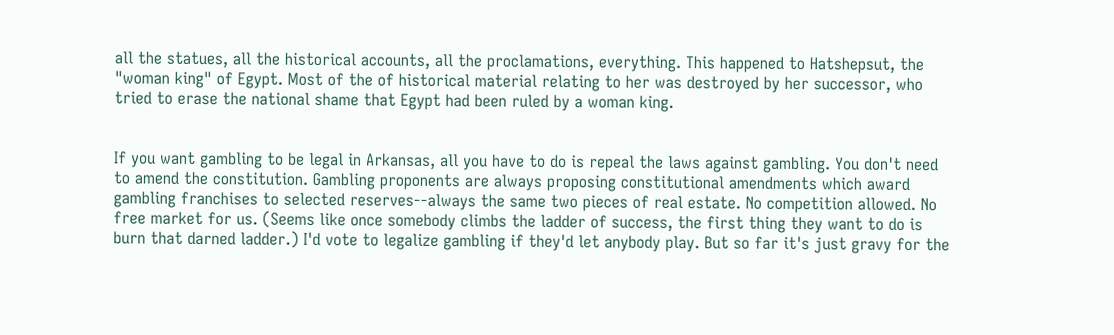all the statues, all the historical accounts, all the proclamations, everything. This happened to Hatshepsut, the "woman king" of Egypt. Most of the of historical material relating to her was destroyed by her successor, who tried to erase the national shame that Egypt had been ruled by a woman king.


If you want gambling to be legal in Arkansas, all you have to do is repeal the laws against gambling. You don't need to amend the constitution. Gambling proponents are always proposing constitutional amendments which award gambling franchises to selected reserves--always the same two pieces of real estate. No competition allowed. No free market for us. (Seems like once somebody climbs the ladder of success, the first thing they want to do is burn that darned ladder.) I'd vote to legalize gambling if they'd let anybody play. But so far it's just gravy for the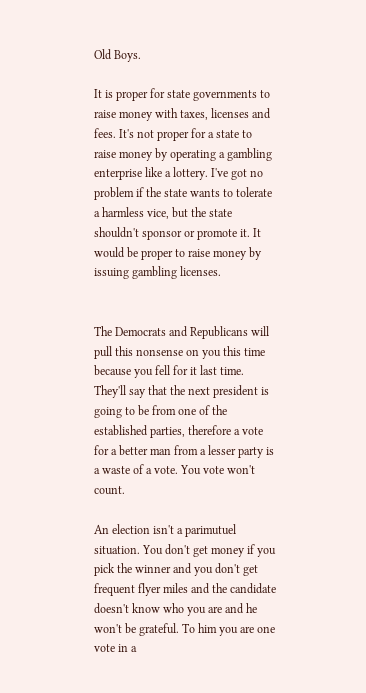Old Boys.

It is proper for state governments to raise money with taxes, licenses and fees. It's not proper for a state to raise money by operating a gambling enterprise like a lottery. I've got no problem if the state wants to tolerate a harmless vice, but the state shouldn't sponsor or promote it. It would be proper to raise money by issuing gambling licenses.


The Democrats and Republicans will pull this nonsense on you this time because you fell for it last time. They'll say that the next president is going to be from one of the established parties, therefore a vote for a better man from a lesser party is a waste of a vote. You vote won't count.

An election isn't a parimutuel situation. You don't get money if you pick the winner and you don't get frequent flyer miles and the candidate doesn't know who you are and he won't be grateful. To him you are one vote in a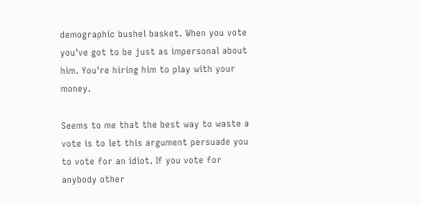demographic bushel basket. When you vote you've got to be just as impersonal about him. You're hiring him to play with your money.

Seems to me that the best way to waste a vote is to let this argument persuade you to vote for an idiot. If you vote for anybody other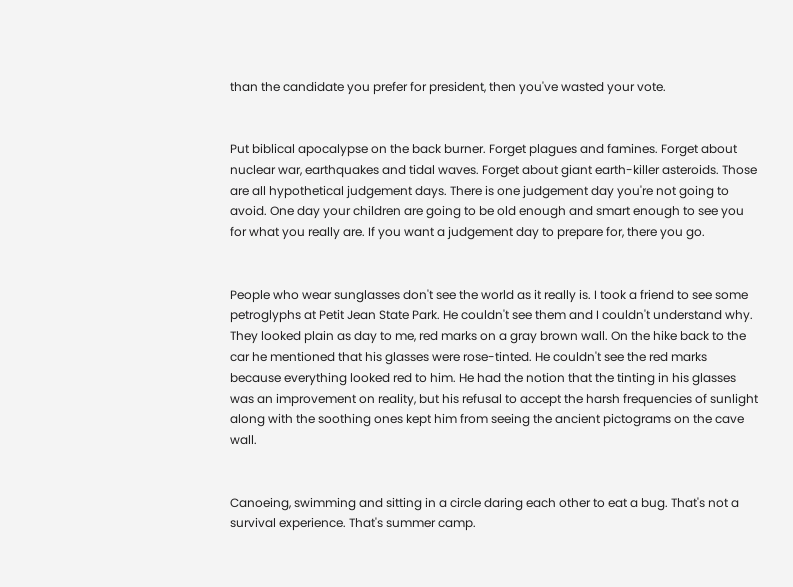than the candidate you prefer for president, then you've wasted your vote.


Put biblical apocalypse on the back burner. Forget plagues and famines. Forget about nuclear war, earthquakes and tidal waves. Forget about giant earth-killer asteroids. Those are all hypothetical judgement days. There is one judgement day you're not going to avoid. One day your children are going to be old enough and smart enough to see you for what you really are. If you want a judgement day to prepare for, there you go.


People who wear sunglasses don't see the world as it really is. I took a friend to see some petroglyphs at Petit Jean State Park. He couldn't see them and I couldn't understand why. They looked plain as day to me, red marks on a gray brown wall. On the hike back to the car he mentioned that his glasses were rose-tinted. He couldn't see the red marks because everything looked red to him. He had the notion that the tinting in his glasses was an improvement on reality, but his refusal to accept the harsh frequencies of sunlight along with the soothing ones kept him from seeing the ancient pictograms on the cave wall.


Canoeing, swimming and sitting in a circle daring each other to eat a bug. That's not a survival experience. That's summer camp.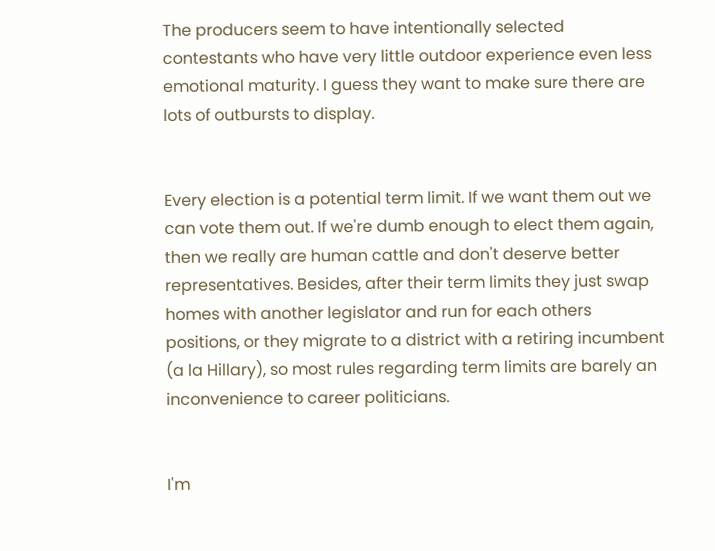The producers seem to have intentionally selected contestants who have very little outdoor experience even less emotional maturity. I guess they want to make sure there are lots of outbursts to display.


Every election is a potential term limit. If we want them out we can vote them out. If we're dumb enough to elect them again, then we really are human cattle and don't deserve better representatives. Besides, after their term limits they just swap homes with another legislator and run for each others positions, or they migrate to a district with a retiring incumbent (a la Hillary), so most rules regarding term limits are barely an inconvenience to career politicians.


I'm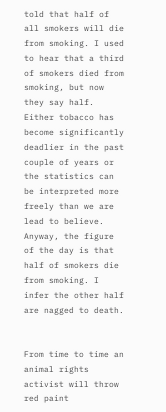told that half of all smokers will die from smoking. I used to hear that a third of smokers died from smoking, but now they say half. Either tobacco has become significantly deadlier in the past couple of years or the statistics can be interpreted more freely than we are lead to believe. Anyway, the figure of the day is that half of smokers die from smoking. I infer the other half are nagged to death.


From time to time an animal rights activist will throw red paint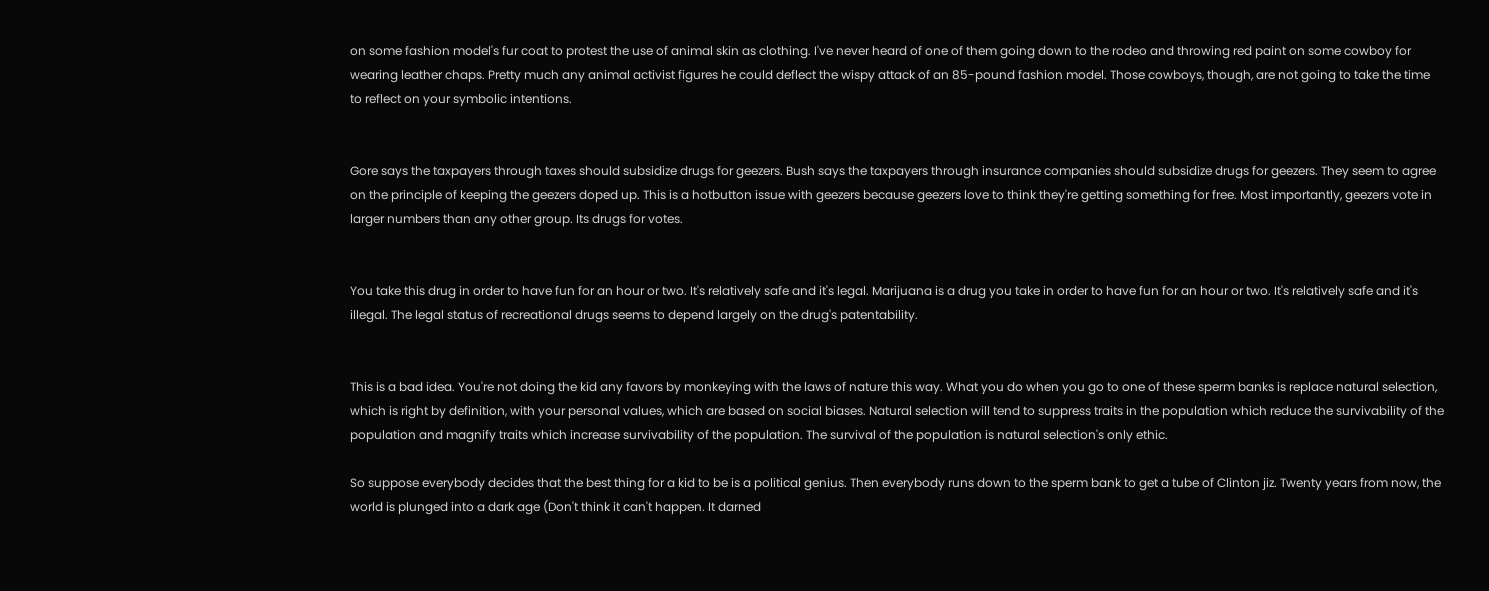on some fashion model's fur coat to protest the use of animal skin as clothing. I've never heard of one of them going down to the rodeo and throwing red paint on some cowboy for wearing leather chaps. Pretty much any animal activist figures he could deflect the wispy attack of an 85-pound fashion model. Those cowboys, though, are not going to take the time to reflect on your symbolic intentions.


Gore says the taxpayers through taxes should subsidize drugs for geezers. Bush says the taxpayers through insurance companies should subsidize drugs for geezers. They seem to agree on the principle of keeping the geezers doped up. This is a hotbutton issue with geezers because geezers love to think they're getting something for free. Most importantly, geezers vote in larger numbers than any other group. Its drugs for votes.


You take this drug in order to have fun for an hour or two. It's relatively safe and it's legal. Marijuana is a drug you take in order to have fun for an hour or two. It's relatively safe and it's illegal. The legal status of recreational drugs seems to depend largely on the drug's patentability.


This is a bad idea. You're not doing the kid any favors by monkeying with the laws of nature this way. What you do when you go to one of these sperm banks is replace natural selection, which is right by definition, with your personal values, which are based on social biases. Natural selection will tend to suppress traits in the population which reduce the survivability of the population and magnify traits which increase survivability of the population. The survival of the population is natural selection's only ethic.

So suppose everybody decides that the best thing for a kid to be is a political genius. Then everybody runs down to the sperm bank to get a tube of Clinton jiz. Twenty years from now, the world is plunged into a dark age (Don't think it can't happen. It darned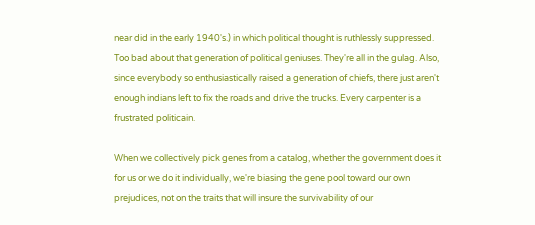near did in the early 1940's.) in which political thought is ruthlessly suppressed. Too bad about that generation of political geniuses. They're all in the gulag. Also, since everybody so enthusiastically raised a generation of chiefs, there just aren't enough indians left to fix the roads and drive the trucks. Every carpenter is a frustrated politicain.

When we collectively pick genes from a catalog, whether the government does it for us or we do it individually, we're biasing the gene pool toward our own prejudices, not on the traits that will insure the survivability of our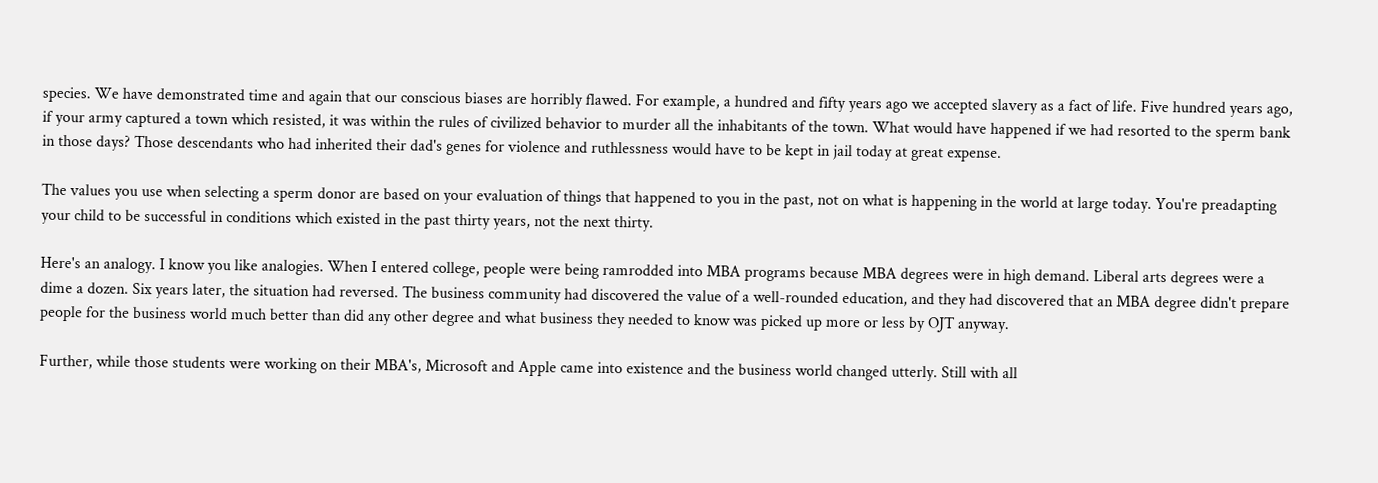species. We have demonstrated time and again that our conscious biases are horribly flawed. For example, a hundred and fifty years ago we accepted slavery as a fact of life. Five hundred years ago, if your army captured a town which resisted, it was within the rules of civilized behavior to murder all the inhabitants of the town. What would have happened if we had resorted to the sperm bank in those days? Those descendants who had inherited their dad's genes for violence and ruthlessness would have to be kept in jail today at great expense.

The values you use when selecting a sperm donor are based on your evaluation of things that happened to you in the past, not on what is happening in the world at large today. You're preadapting your child to be successful in conditions which existed in the past thirty years, not the next thirty.

Here's an analogy. I know you like analogies. When I entered college, people were being ramrodded into MBA programs because MBA degrees were in high demand. Liberal arts degrees were a dime a dozen. Six years later, the situation had reversed. The business community had discovered the value of a well-rounded education, and they had discovered that an MBA degree didn't prepare people for the business world much better than did any other degree and what business they needed to know was picked up more or less by OJT anyway.

Further, while those students were working on their MBA's, Microsoft and Apple came into existence and the business world changed utterly. Still with all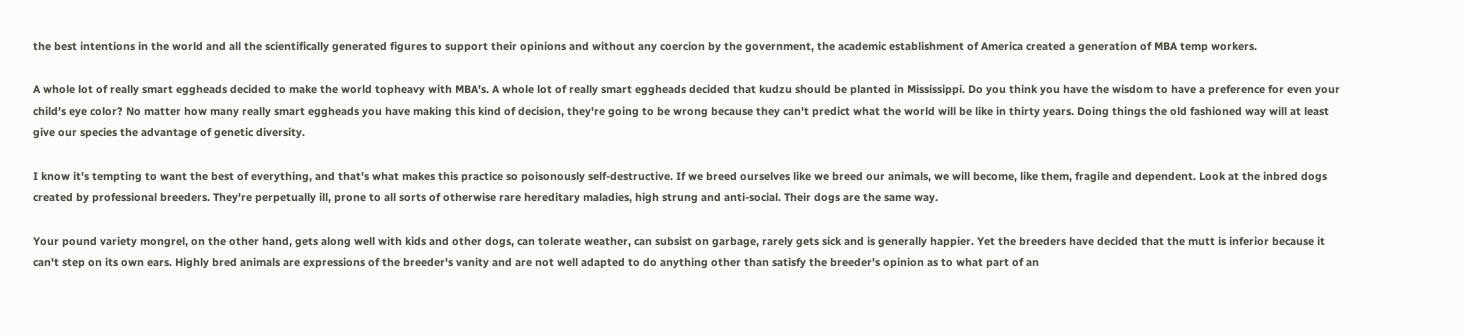the best intentions in the world and all the scientifically generated figures to support their opinions and without any coercion by the government, the academic establishment of America created a generation of MBA temp workers.

A whole lot of really smart eggheads decided to make the world topheavy with MBA's. A whole lot of really smart eggheads decided that kudzu should be planted in Mississippi. Do you think you have the wisdom to have a preference for even your child's eye color? No matter how many really smart eggheads you have making this kind of decision, they're going to be wrong because they can't predict what the world will be like in thirty years. Doing things the old fashioned way will at least give our species the advantage of genetic diversity.

I know it's tempting to want the best of everything, and that's what makes this practice so poisonously self-destructive. If we breed ourselves like we breed our animals, we will become, like them, fragile and dependent. Look at the inbred dogs created by professional breeders. They're perpetually ill, prone to all sorts of otherwise rare hereditary maladies, high strung and anti-social. Their dogs are the same way.

Your pound variety mongrel, on the other hand, gets along well with kids and other dogs, can tolerate weather, can subsist on garbage, rarely gets sick and is generally happier. Yet the breeders have decided that the mutt is inferior because it can't step on its own ears. Highly bred animals are expressions of the breeder's vanity and are not well adapted to do anything other than satisfy the breeder's opinion as to what part of an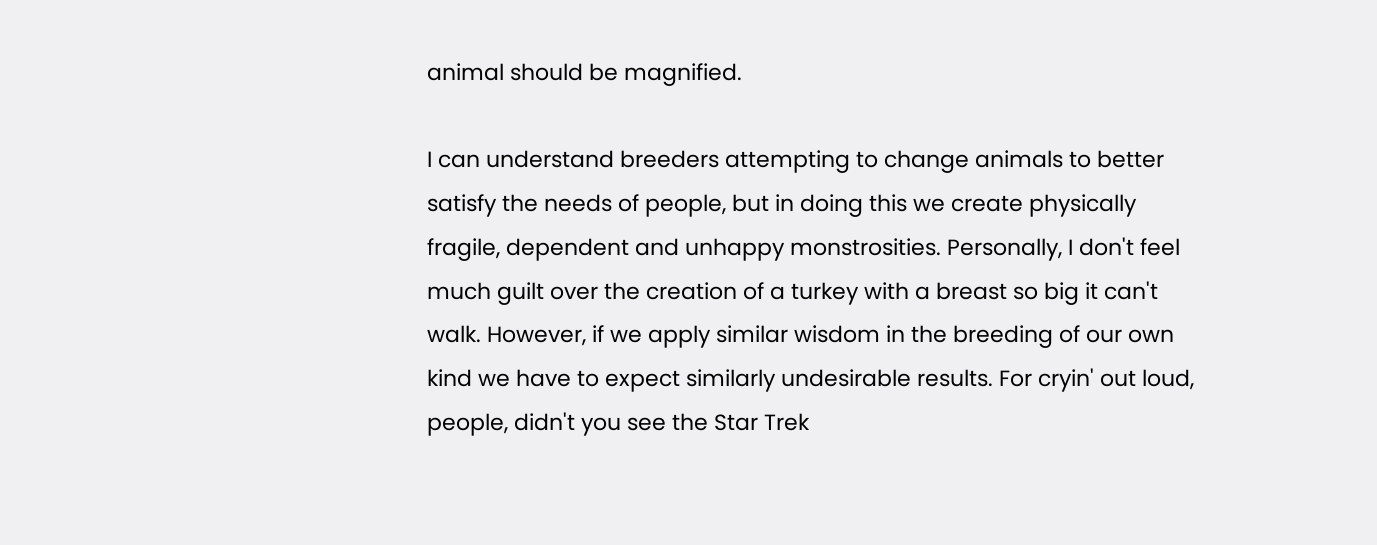animal should be magnified.

I can understand breeders attempting to change animals to better satisfy the needs of people, but in doing this we create physically fragile, dependent and unhappy monstrosities. Personally, I don't feel much guilt over the creation of a turkey with a breast so big it can't walk. However, if we apply similar wisdom in the breeding of our own kind we have to expect similarly undesirable results. For cryin' out loud, people, didn't you see the Star Trek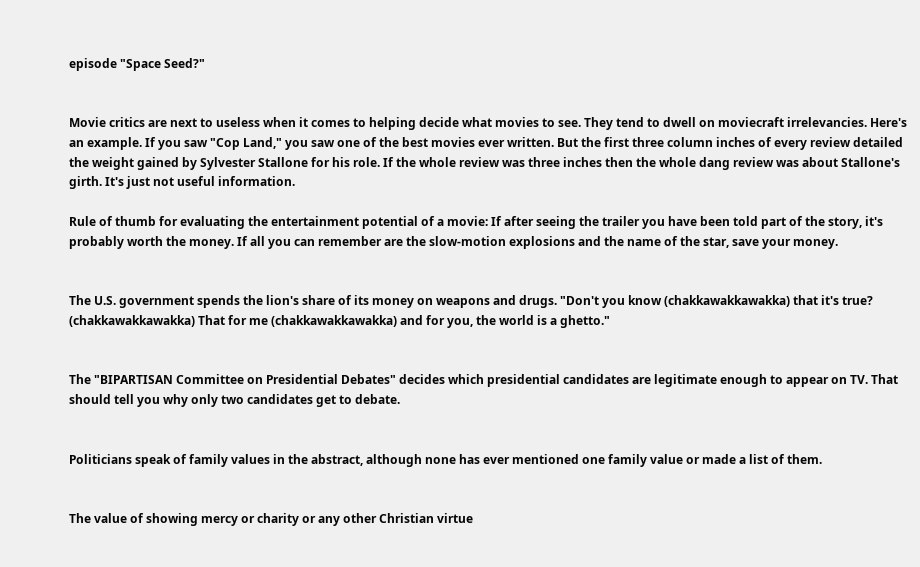episode "Space Seed?"


Movie critics are next to useless when it comes to helping decide what movies to see. They tend to dwell on moviecraft irrelevancies. Here's an example. If you saw "Cop Land," you saw one of the best movies ever written. But the first three column inches of every review detailed the weight gained by Sylvester Stallone for his role. If the whole review was three inches then the whole dang review was about Stallone's girth. It's just not useful information.

Rule of thumb for evaluating the entertainment potential of a movie: If after seeing the trailer you have been told part of the story, it's probably worth the money. If all you can remember are the slow-motion explosions and the name of the star, save your money.


The U.S. government spends the lion's share of its money on weapons and drugs. "Don't you know (chakkawakkawakka) that it's true? (chakkawakkawakka) That for me (chakkawakkawakka) and for you, the world is a ghetto."


The "BIPARTISAN Committee on Presidential Debates" decides which presidential candidates are legitimate enough to appear on TV. That should tell you why only two candidates get to debate.


Politicians speak of family values in the abstract, although none has ever mentioned one family value or made a list of them.


The value of showing mercy or charity or any other Christian virtue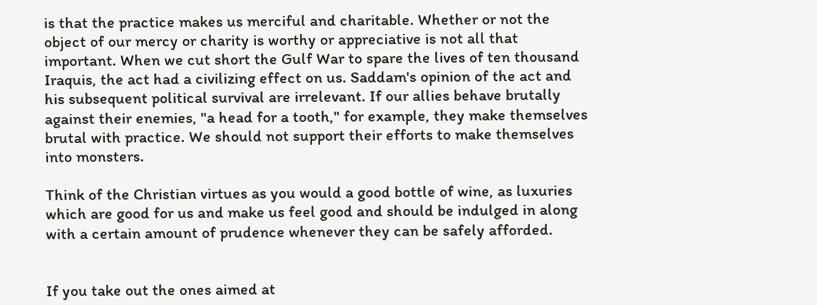is that the practice makes us merciful and charitable. Whether or not the object of our mercy or charity is worthy or appreciative is not all that important. When we cut short the Gulf War to spare the lives of ten thousand Iraquis, the act had a civilizing effect on us. Saddam's opinion of the act and his subsequent political survival are irrelevant. If our allies behave brutally against their enemies, "a head for a tooth," for example, they make themselves brutal with practice. We should not support their efforts to make themselves into monsters.

Think of the Christian virtues as you would a good bottle of wine, as luxuries which are good for us and make us feel good and should be indulged in along with a certain amount of prudence whenever they can be safely afforded.


If you take out the ones aimed at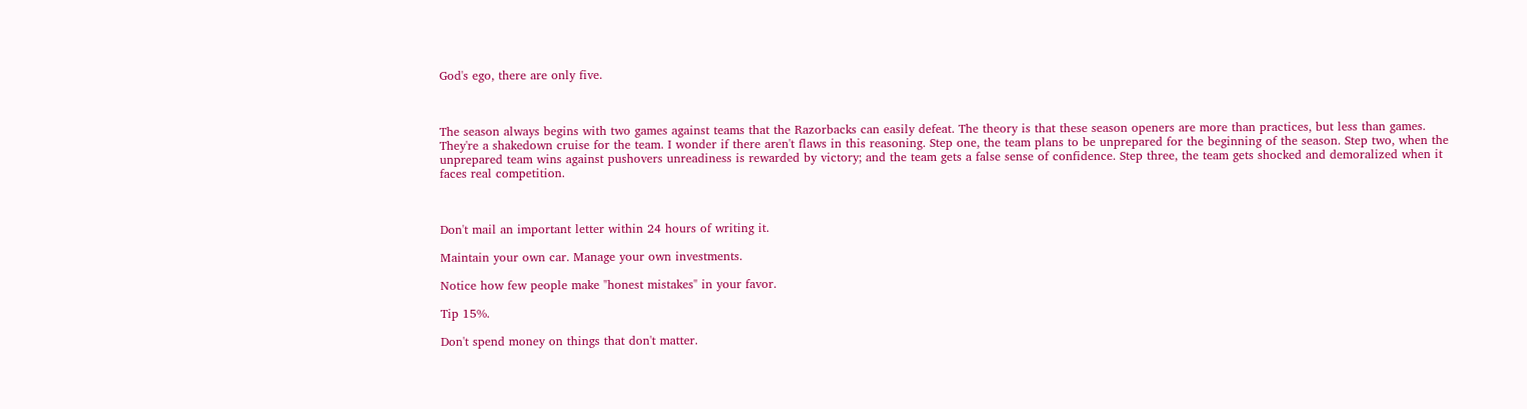God's ego, there are only five.



The season always begins with two games against teams that the Razorbacks can easily defeat. The theory is that these season openers are more than practices, but less than games. They're a shakedown cruise for the team. I wonder if there aren't flaws in this reasoning. Step one, the team plans to be unprepared for the beginning of the season. Step two, when the unprepared team wins against pushovers unreadiness is rewarded by victory; and the team gets a false sense of confidence. Step three, the team gets shocked and demoralized when it faces real competition.



Don't mail an important letter within 24 hours of writing it.

Maintain your own car. Manage your own investments.

Notice how few people make "honest mistakes" in your favor.

Tip 15%.

Don't spend money on things that don't matter.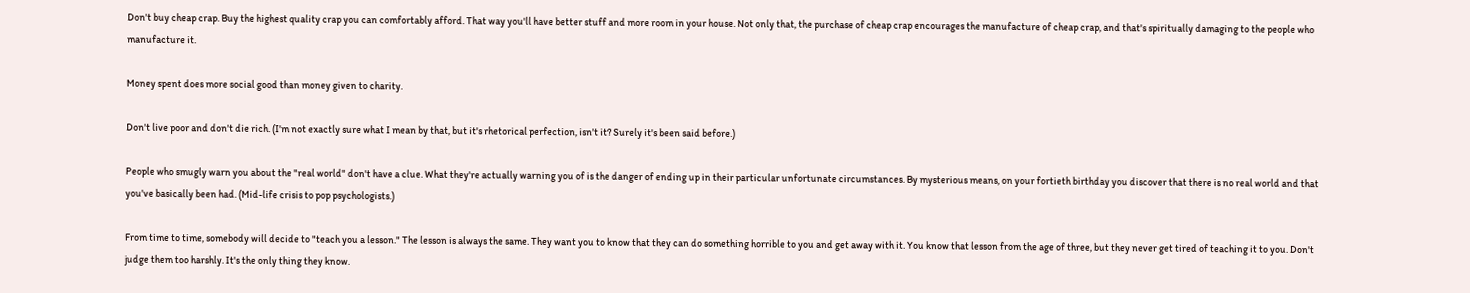Don't buy cheap crap. Buy the highest quality crap you can comfortably afford. That way you'll have better stuff and more room in your house. Not only that, the purchase of cheap crap encourages the manufacture of cheap crap, and that's spiritually damaging to the people who manufacture it.

Money spent does more social good than money given to charity.

Don't live poor and don't die rich. (I'm not exactly sure what I mean by that, but it's rhetorical perfection, isn't it? Surely it's been said before.)

People who smugly warn you about the "real world" don't have a clue. What they're actually warning you of is the danger of ending up in their particular unfortunate circumstances. By mysterious means, on your fortieth birthday you discover that there is no real world and that you've basically been had. (Mid-life crisis to pop psychologists.)

From time to time, somebody will decide to "teach you a lesson." The lesson is always the same. They want you to know that they can do something horrible to you and get away with it. You know that lesson from the age of three, but they never get tired of teaching it to you. Don't judge them too harshly. It's the only thing they know.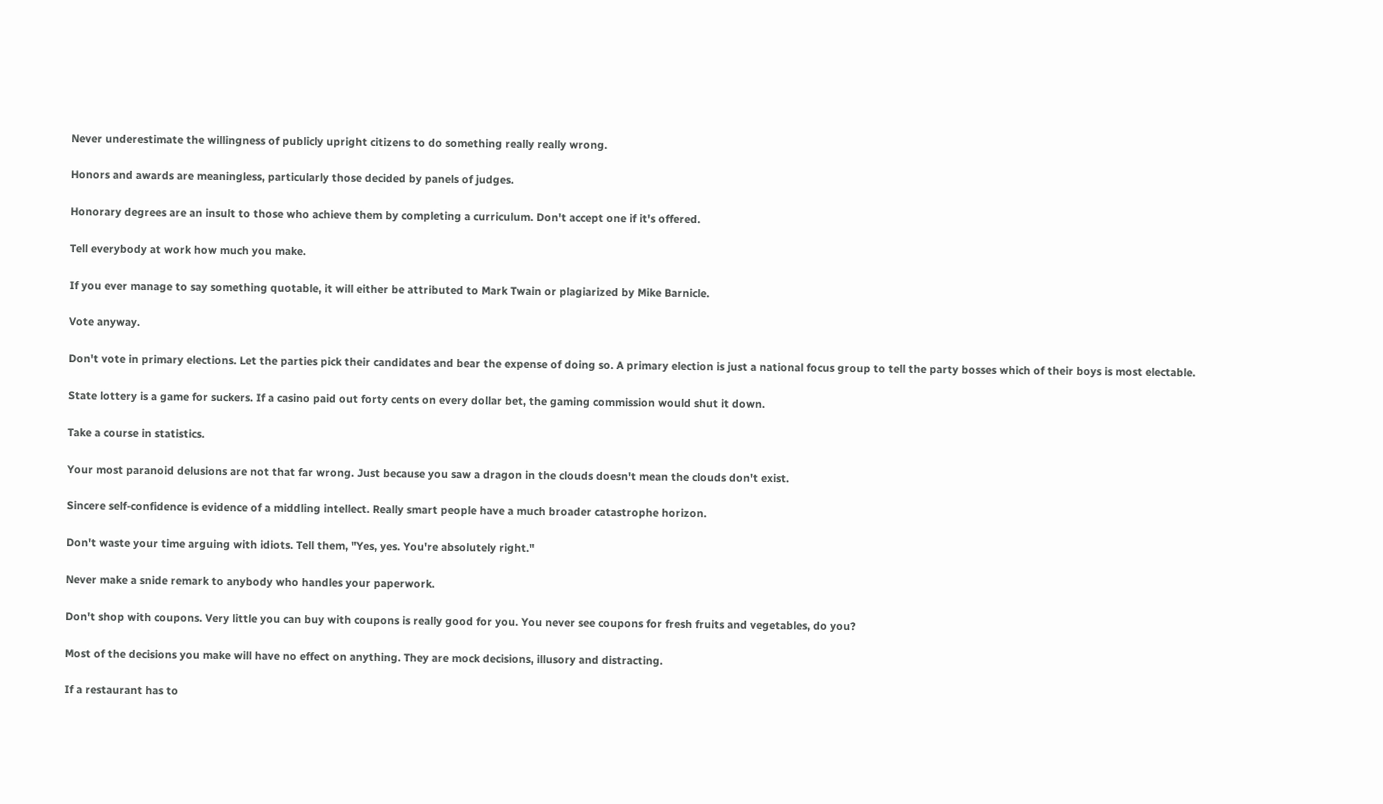Never underestimate the willingness of publicly upright citizens to do something really really wrong.

Honors and awards are meaningless, particularly those decided by panels of judges.

Honorary degrees are an insult to those who achieve them by completing a curriculum. Don't accept one if it's offered.

Tell everybody at work how much you make.

If you ever manage to say something quotable, it will either be attributed to Mark Twain or plagiarized by Mike Barnicle.

Vote anyway.

Don't vote in primary elections. Let the parties pick their candidates and bear the expense of doing so. A primary election is just a national focus group to tell the party bosses which of their boys is most electable.

State lottery is a game for suckers. If a casino paid out forty cents on every dollar bet, the gaming commission would shut it down.

Take a course in statistics.

Your most paranoid delusions are not that far wrong. Just because you saw a dragon in the clouds doesn't mean the clouds don't exist.

Sincere self-confidence is evidence of a middling intellect. Really smart people have a much broader catastrophe horizon.

Don't waste your time arguing with idiots. Tell them, "Yes, yes. You're absolutely right."

Never make a snide remark to anybody who handles your paperwork.

Don't shop with coupons. Very little you can buy with coupons is really good for you. You never see coupons for fresh fruits and vegetables, do you?

Most of the decisions you make will have no effect on anything. They are mock decisions, illusory and distracting.

If a restaurant has to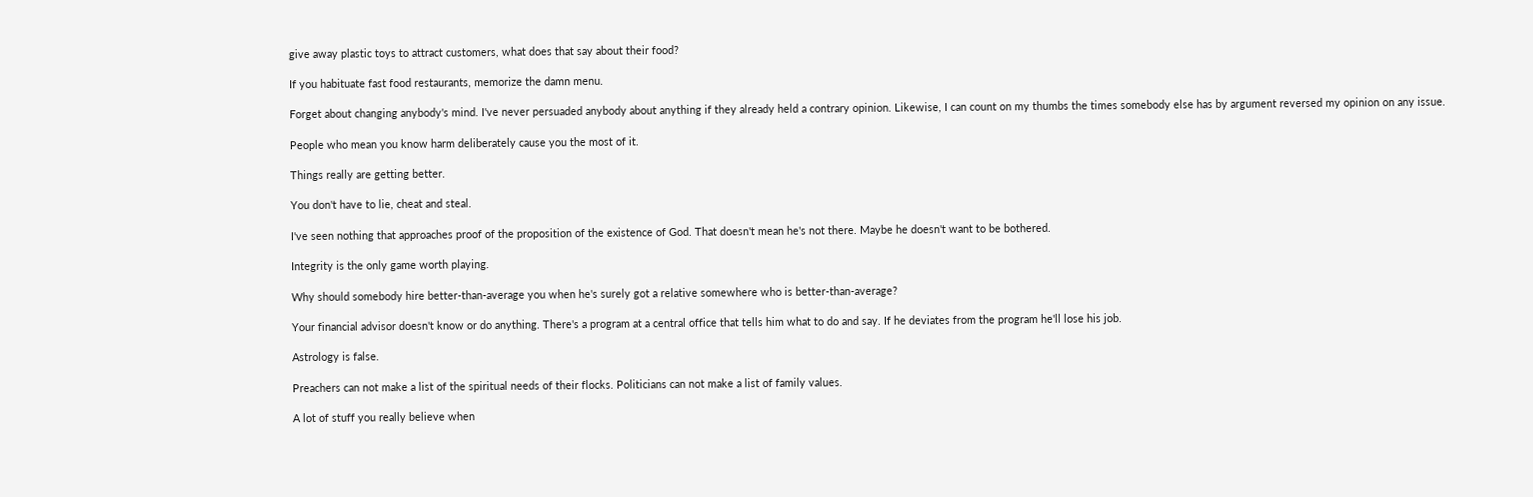give away plastic toys to attract customers, what does that say about their food?

If you habituate fast food restaurants, memorize the damn menu.

Forget about changing anybody's mind. I've never persuaded anybody about anything if they already held a contrary opinion. Likewise, I can count on my thumbs the times somebody else has by argument reversed my opinion on any issue.

People who mean you know harm deliberately cause you the most of it.

Things really are getting better.

You don't have to lie, cheat and steal.

I've seen nothing that approaches proof of the proposition of the existence of God. That doesn't mean he's not there. Maybe he doesn't want to be bothered.

Integrity is the only game worth playing.

Why should somebody hire better-than-average you when he's surely got a relative somewhere who is better-than-average?

Your financial advisor doesn't know or do anything. There's a program at a central office that tells him what to do and say. If he deviates from the program he'll lose his job.

Astrology is false.

Preachers can not make a list of the spiritual needs of their flocks. Politicians can not make a list of family values.

A lot of stuff you really believe when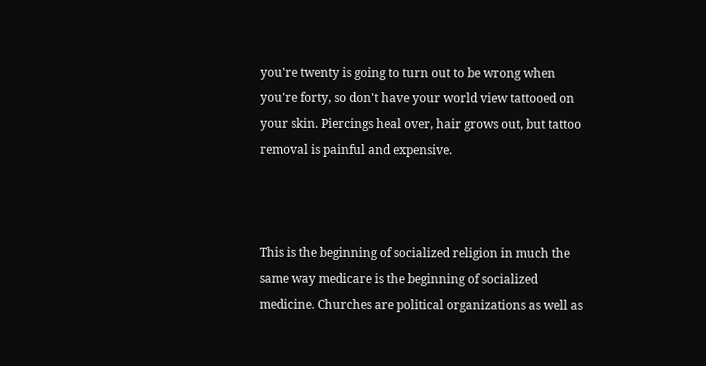you're twenty is going to turn out to be wrong when you're forty, so don't have your world view tattooed on your skin. Piercings heal over, hair grows out, but tattoo removal is painful and expensive.



This is the beginning of socialized religion in much the same way medicare is the beginning of socialized medicine. Churches are political organizations as well as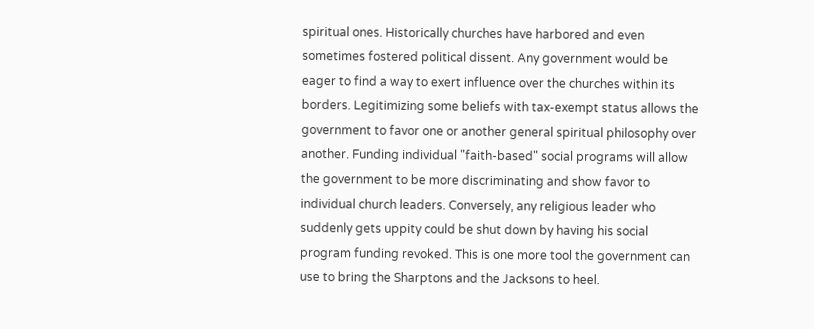spiritual ones. Historically churches have harbored and even sometimes fostered political dissent. Any government would be eager to find a way to exert influence over the churches within its borders. Legitimizing some beliefs with tax-exempt status allows the government to favor one or another general spiritual philosophy over another. Funding individual "faith-based" social programs will allow the government to be more discriminating and show favor to individual church leaders. Conversely, any religious leader who suddenly gets uppity could be shut down by having his social program funding revoked. This is one more tool the government can use to bring the Sharptons and the Jacksons to heel.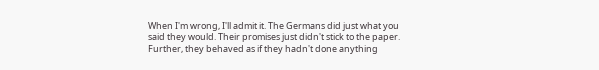When I'm wrong, I'll admit it. The Germans did just what you said they would. Their promises just didn't stick to the paper. Further, they behaved as if they hadn't done anything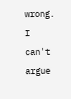wrong. I can't argue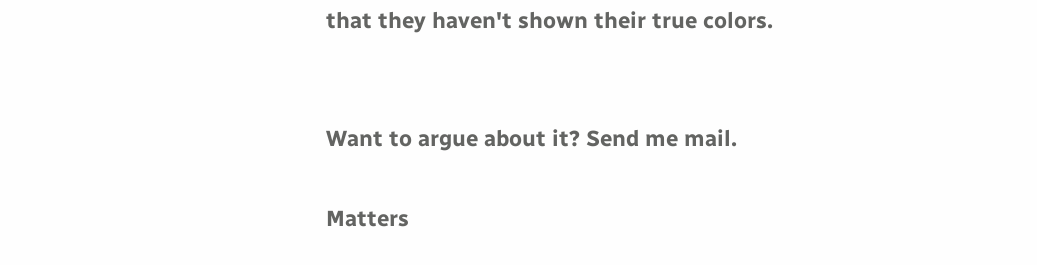that they haven't shown their true colors.


Want to argue about it? Send me mail.

Matters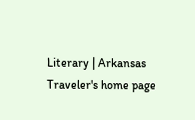Literary | Arkansas Traveler's home page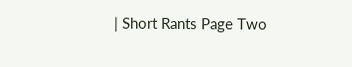| Short Rants Page Two